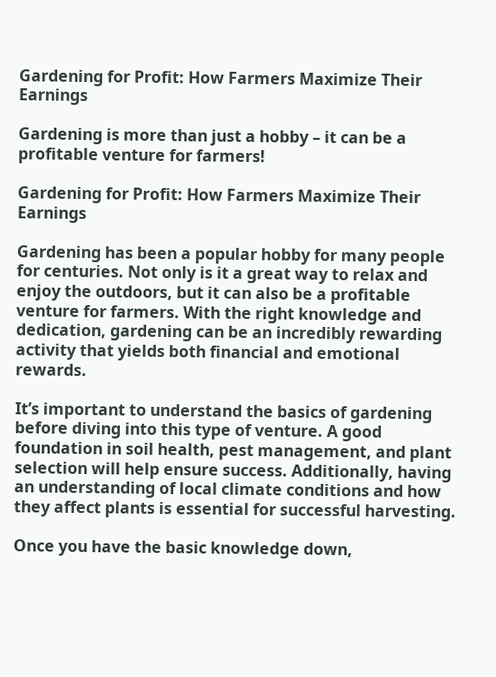Gardening for Profit: How Farmers Maximize Their Earnings

Gardening is more than just a hobby – it can be a profitable venture for farmers!

Gardening for Profit: How Farmers Maximize Their Earnings

Gardening has been a popular hobby for many people for centuries. Not only is it a great way to relax and enjoy the outdoors, but it can also be a profitable venture for farmers. With the right knowledge and dedication, gardening can be an incredibly rewarding activity that yields both financial and emotional rewards.

It’s important to understand the basics of gardening before diving into this type of venture. A good foundation in soil health, pest management, and plant selection will help ensure success. Additionally, having an understanding of local climate conditions and how they affect plants is essential for successful harvesting.

Once you have the basic knowledge down,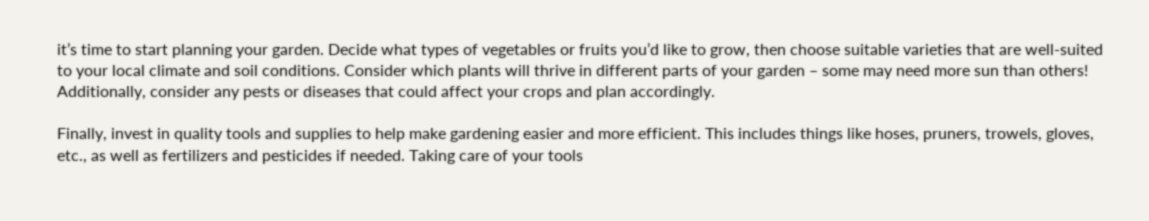it’s time to start planning your garden. Decide what types of vegetables or fruits you’d like to grow, then choose suitable varieties that are well-suited to your local climate and soil conditions. Consider which plants will thrive in different parts of your garden – some may need more sun than others! Additionally, consider any pests or diseases that could affect your crops and plan accordingly.

Finally, invest in quality tools and supplies to help make gardening easier and more efficient. This includes things like hoses, pruners, trowels, gloves, etc., as well as fertilizers and pesticides if needed. Taking care of your tools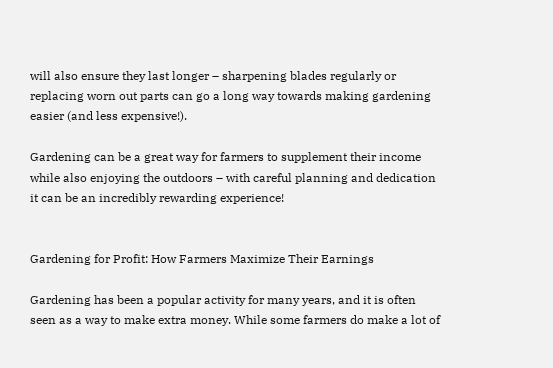will also ensure they last longer – sharpening blades regularly or replacing worn out parts can go a long way towards making gardening easier (and less expensive!).

Gardening can be a great way for farmers to supplement their income while also enjoying the outdoors – with careful planning and dedication it can be an incredibly rewarding experience!


Gardening for Profit: How Farmers Maximize Their Earnings

Gardening has been a popular activity for many years, and it is often seen as a way to make extra money. While some farmers do make a lot of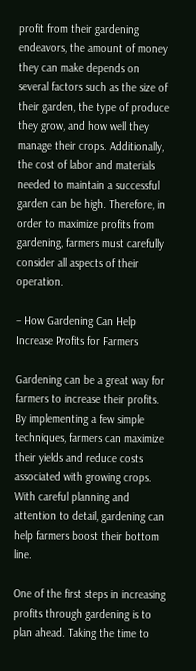profit from their gardening endeavors, the amount of money they can make depends on several factors such as the size of their garden, the type of produce they grow, and how well they manage their crops. Additionally, the cost of labor and materials needed to maintain a successful garden can be high. Therefore, in order to maximize profits from gardening, farmers must carefully consider all aspects of their operation.

– How Gardening Can Help Increase Profits for Farmers

Gardening can be a great way for farmers to increase their profits. By implementing a few simple techniques, farmers can maximize their yields and reduce costs associated with growing crops. With careful planning and attention to detail, gardening can help farmers boost their bottom line.

One of the first steps in increasing profits through gardening is to plan ahead. Taking the time to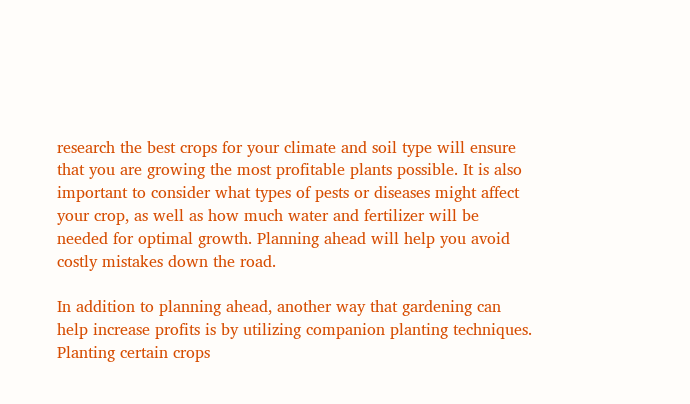research the best crops for your climate and soil type will ensure that you are growing the most profitable plants possible. It is also important to consider what types of pests or diseases might affect your crop, as well as how much water and fertilizer will be needed for optimal growth. Planning ahead will help you avoid costly mistakes down the road.

In addition to planning ahead, another way that gardening can help increase profits is by utilizing companion planting techniques. Planting certain crops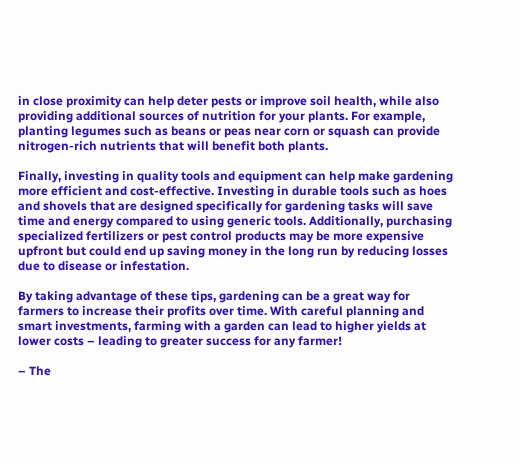in close proximity can help deter pests or improve soil health, while also providing additional sources of nutrition for your plants. For example, planting legumes such as beans or peas near corn or squash can provide nitrogen-rich nutrients that will benefit both plants.

Finally, investing in quality tools and equipment can help make gardening more efficient and cost-effective. Investing in durable tools such as hoes and shovels that are designed specifically for gardening tasks will save time and energy compared to using generic tools. Additionally, purchasing specialized fertilizers or pest control products may be more expensive upfront but could end up saving money in the long run by reducing losses due to disease or infestation.

By taking advantage of these tips, gardening can be a great way for farmers to increase their profits over time. With careful planning and smart investments, farming with a garden can lead to higher yields at lower costs – leading to greater success for any farmer!

– The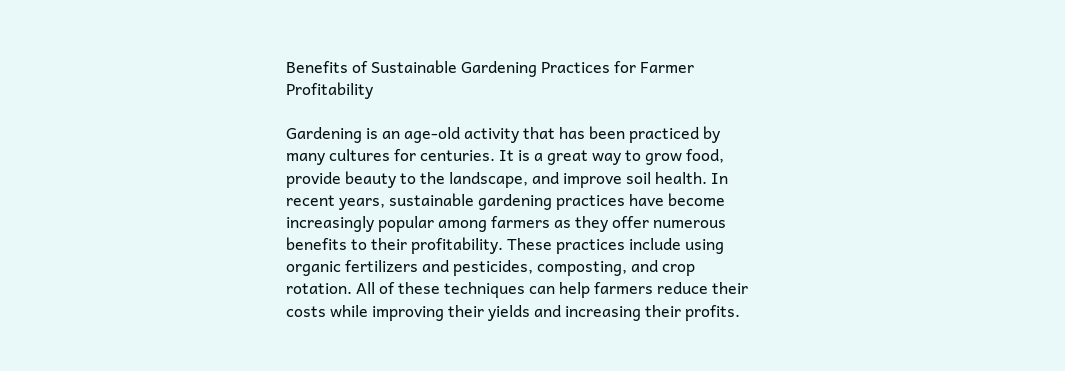Benefits of Sustainable Gardening Practices for Farmer Profitability

Gardening is an age-old activity that has been practiced by many cultures for centuries. It is a great way to grow food, provide beauty to the landscape, and improve soil health. In recent years, sustainable gardening practices have become increasingly popular among farmers as they offer numerous benefits to their profitability. These practices include using organic fertilizers and pesticides, composting, and crop rotation. All of these techniques can help farmers reduce their costs while improving their yields and increasing their profits.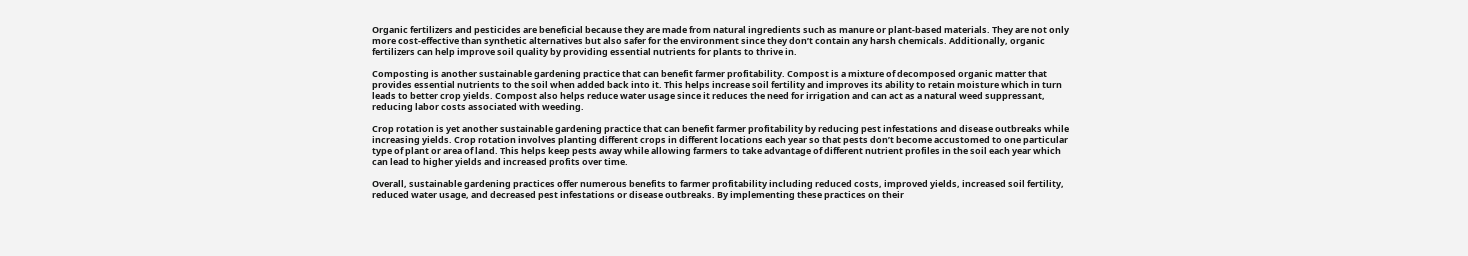Organic fertilizers and pesticides are beneficial because they are made from natural ingredients such as manure or plant-based materials. They are not only more cost-effective than synthetic alternatives but also safer for the environment since they don’t contain any harsh chemicals. Additionally, organic fertilizers can help improve soil quality by providing essential nutrients for plants to thrive in.

Composting is another sustainable gardening practice that can benefit farmer profitability. Compost is a mixture of decomposed organic matter that provides essential nutrients to the soil when added back into it. This helps increase soil fertility and improves its ability to retain moisture which in turn leads to better crop yields. Compost also helps reduce water usage since it reduces the need for irrigation and can act as a natural weed suppressant, reducing labor costs associated with weeding.

Crop rotation is yet another sustainable gardening practice that can benefit farmer profitability by reducing pest infestations and disease outbreaks while increasing yields. Crop rotation involves planting different crops in different locations each year so that pests don’t become accustomed to one particular type of plant or area of land. This helps keep pests away while allowing farmers to take advantage of different nutrient profiles in the soil each year which can lead to higher yields and increased profits over time.

Overall, sustainable gardening practices offer numerous benefits to farmer profitability including reduced costs, improved yields, increased soil fertility, reduced water usage, and decreased pest infestations or disease outbreaks. By implementing these practices on their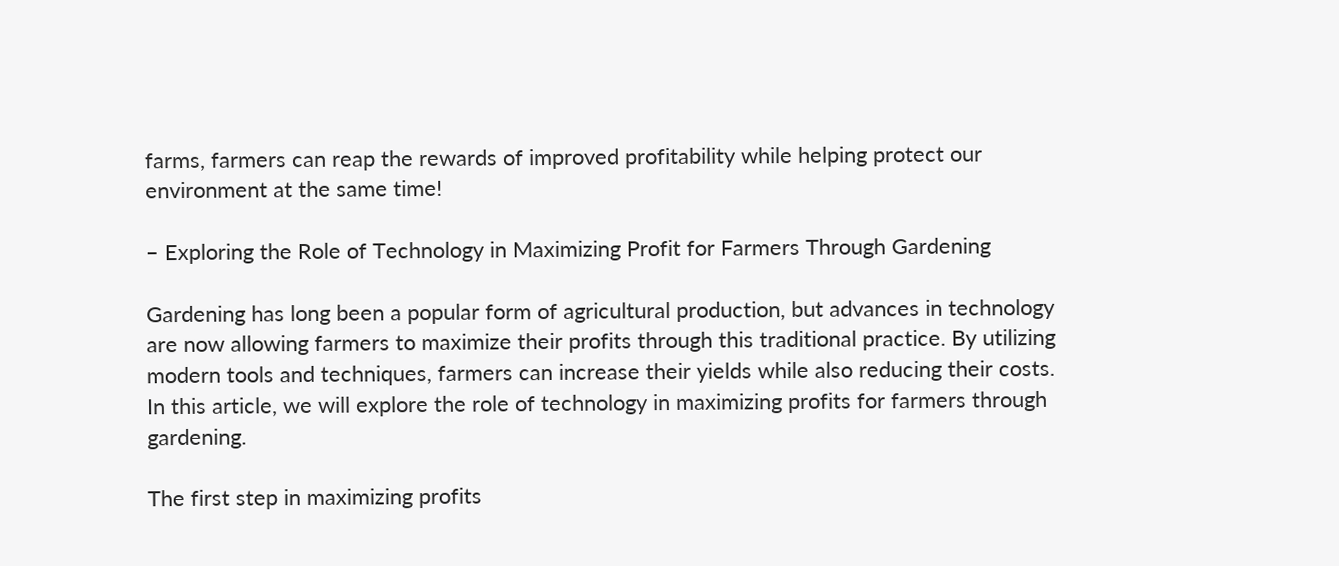farms, farmers can reap the rewards of improved profitability while helping protect our environment at the same time!

– Exploring the Role of Technology in Maximizing Profit for Farmers Through Gardening

Gardening has long been a popular form of agricultural production, but advances in technology are now allowing farmers to maximize their profits through this traditional practice. By utilizing modern tools and techniques, farmers can increase their yields while also reducing their costs. In this article, we will explore the role of technology in maximizing profits for farmers through gardening.

The first step in maximizing profits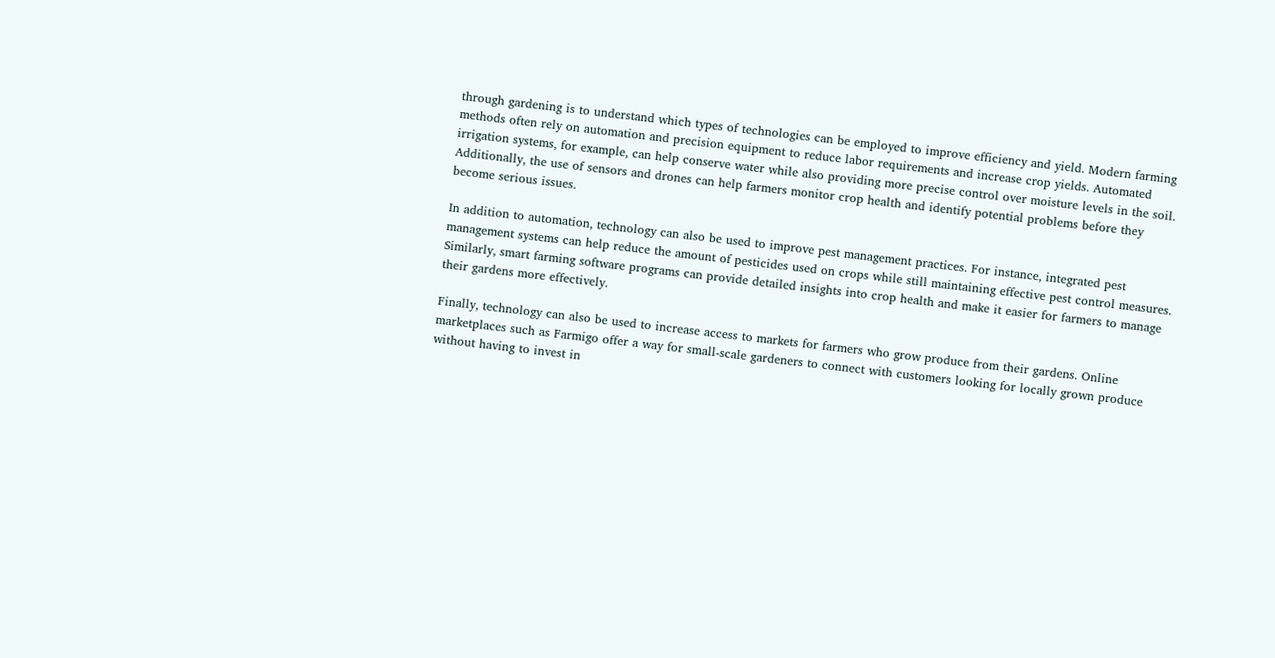through gardening is to understand which types of technologies can be employed to improve efficiency and yield. Modern farming methods often rely on automation and precision equipment to reduce labor requirements and increase crop yields. Automated irrigation systems, for example, can help conserve water while also providing more precise control over moisture levels in the soil. Additionally, the use of sensors and drones can help farmers monitor crop health and identify potential problems before they become serious issues.

In addition to automation, technology can also be used to improve pest management practices. For instance, integrated pest management systems can help reduce the amount of pesticides used on crops while still maintaining effective pest control measures. Similarly, smart farming software programs can provide detailed insights into crop health and make it easier for farmers to manage their gardens more effectively.

Finally, technology can also be used to increase access to markets for farmers who grow produce from their gardens. Online marketplaces such as Farmigo offer a way for small-scale gardeners to connect with customers looking for locally grown produce without having to invest in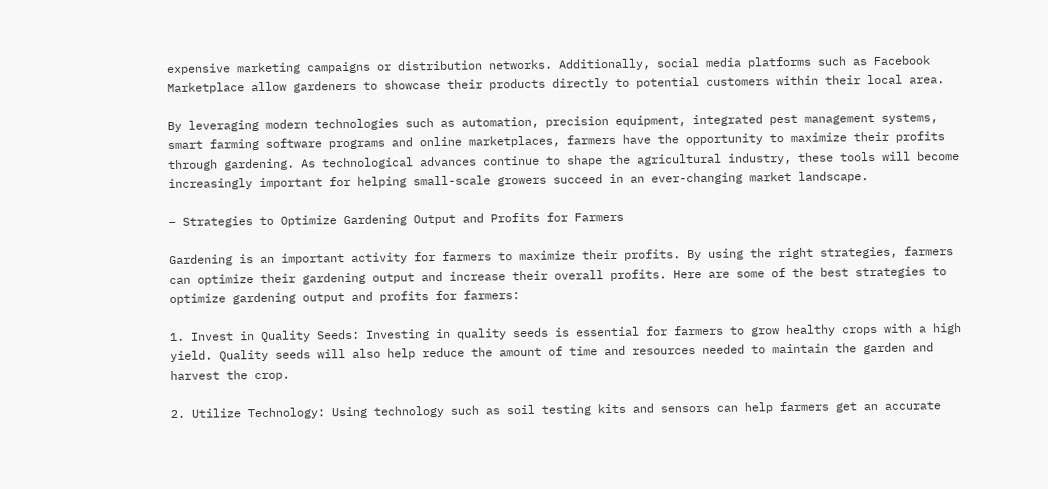expensive marketing campaigns or distribution networks. Additionally, social media platforms such as Facebook Marketplace allow gardeners to showcase their products directly to potential customers within their local area.

By leveraging modern technologies such as automation, precision equipment, integrated pest management systems, smart farming software programs and online marketplaces, farmers have the opportunity to maximize their profits through gardening. As technological advances continue to shape the agricultural industry, these tools will become increasingly important for helping small-scale growers succeed in an ever-changing market landscape.

– Strategies to Optimize Gardening Output and Profits for Farmers

Gardening is an important activity for farmers to maximize their profits. By using the right strategies, farmers can optimize their gardening output and increase their overall profits. Here are some of the best strategies to optimize gardening output and profits for farmers:

1. Invest in Quality Seeds: Investing in quality seeds is essential for farmers to grow healthy crops with a high yield. Quality seeds will also help reduce the amount of time and resources needed to maintain the garden and harvest the crop.

2. Utilize Technology: Using technology such as soil testing kits and sensors can help farmers get an accurate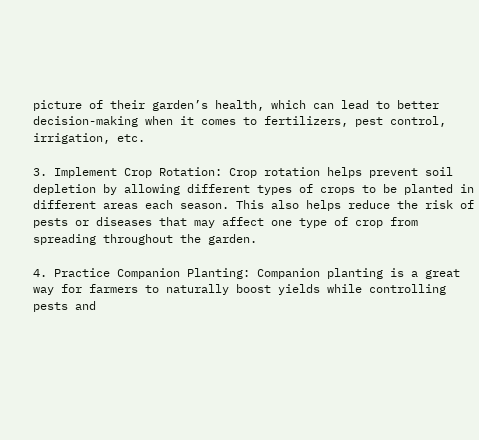picture of their garden’s health, which can lead to better decision-making when it comes to fertilizers, pest control, irrigation, etc.

3. Implement Crop Rotation: Crop rotation helps prevent soil depletion by allowing different types of crops to be planted in different areas each season. This also helps reduce the risk of pests or diseases that may affect one type of crop from spreading throughout the garden.

4. Practice Companion Planting: Companion planting is a great way for farmers to naturally boost yields while controlling pests and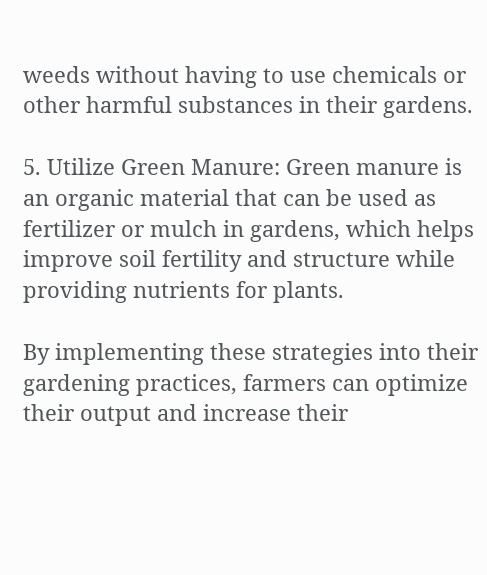weeds without having to use chemicals or other harmful substances in their gardens.

5. Utilize Green Manure: Green manure is an organic material that can be used as fertilizer or mulch in gardens, which helps improve soil fertility and structure while providing nutrients for plants.

By implementing these strategies into their gardening practices, farmers can optimize their output and increase their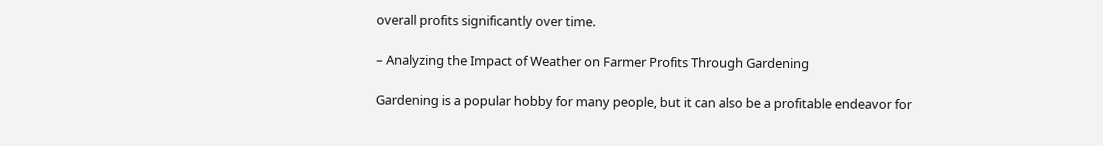overall profits significantly over time.

– Analyzing the Impact of Weather on Farmer Profits Through Gardening

Gardening is a popular hobby for many people, but it can also be a profitable endeavor for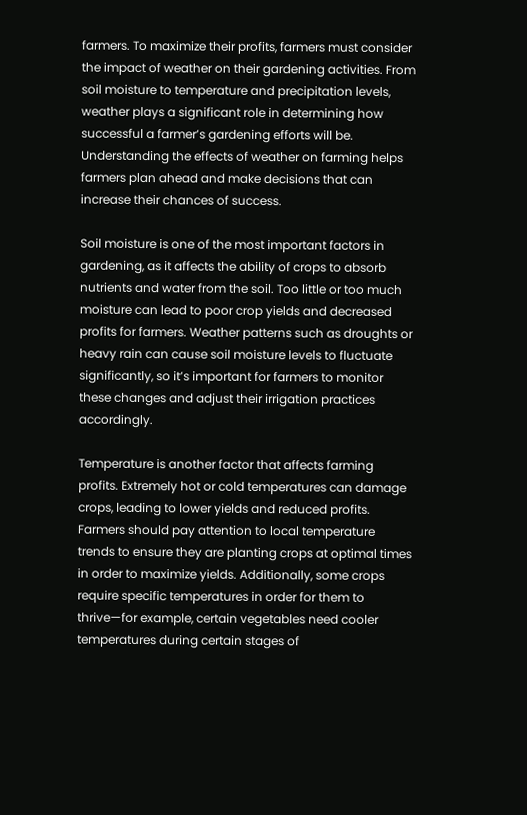farmers. To maximize their profits, farmers must consider the impact of weather on their gardening activities. From soil moisture to temperature and precipitation levels, weather plays a significant role in determining how successful a farmer’s gardening efforts will be. Understanding the effects of weather on farming helps farmers plan ahead and make decisions that can increase their chances of success.

Soil moisture is one of the most important factors in gardening, as it affects the ability of crops to absorb nutrients and water from the soil. Too little or too much moisture can lead to poor crop yields and decreased profits for farmers. Weather patterns such as droughts or heavy rain can cause soil moisture levels to fluctuate significantly, so it’s important for farmers to monitor these changes and adjust their irrigation practices accordingly.

Temperature is another factor that affects farming profits. Extremely hot or cold temperatures can damage crops, leading to lower yields and reduced profits. Farmers should pay attention to local temperature trends to ensure they are planting crops at optimal times in order to maximize yields. Additionally, some crops require specific temperatures in order for them to thrive—for example, certain vegetables need cooler temperatures during certain stages of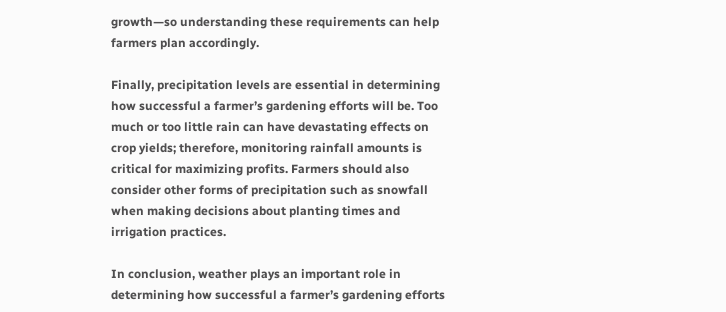growth—so understanding these requirements can help farmers plan accordingly.

Finally, precipitation levels are essential in determining how successful a farmer’s gardening efforts will be. Too much or too little rain can have devastating effects on crop yields; therefore, monitoring rainfall amounts is critical for maximizing profits. Farmers should also consider other forms of precipitation such as snowfall when making decisions about planting times and irrigation practices.

In conclusion, weather plays an important role in determining how successful a farmer’s gardening efforts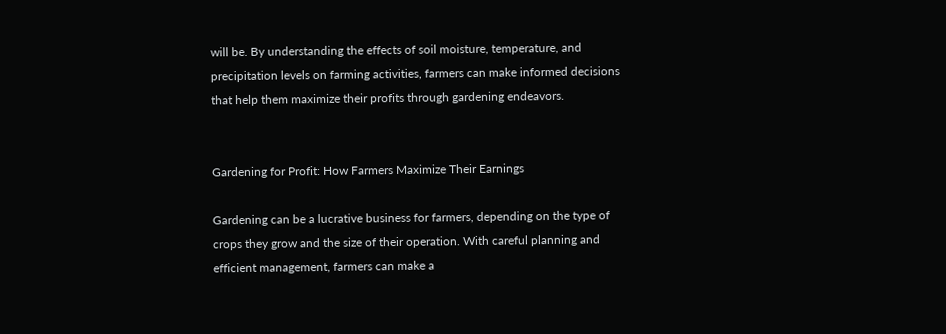will be. By understanding the effects of soil moisture, temperature, and precipitation levels on farming activities, farmers can make informed decisions that help them maximize their profits through gardening endeavors.


Gardening for Profit: How Farmers Maximize Their Earnings

Gardening can be a lucrative business for farmers, depending on the type of crops they grow and the size of their operation. With careful planning and efficient management, farmers can make a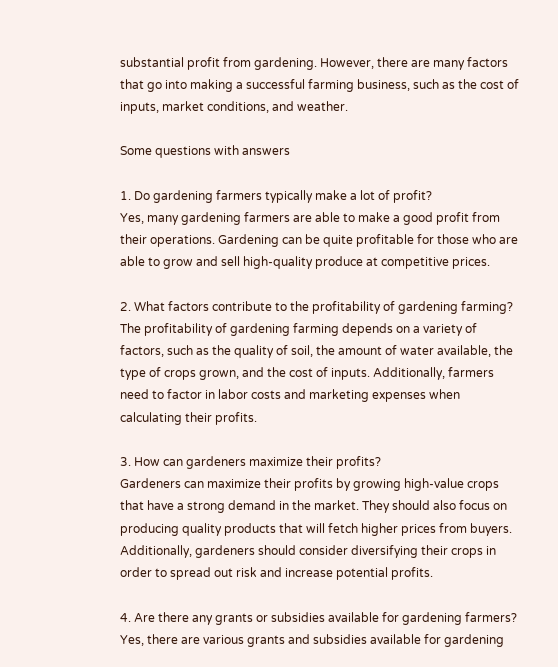substantial profit from gardening. However, there are many factors that go into making a successful farming business, such as the cost of inputs, market conditions, and weather.

Some questions with answers

1. Do gardening farmers typically make a lot of profit?
Yes, many gardening farmers are able to make a good profit from their operations. Gardening can be quite profitable for those who are able to grow and sell high-quality produce at competitive prices.

2. What factors contribute to the profitability of gardening farming?
The profitability of gardening farming depends on a variety of factors, such as the quality of soil, the amount of water available, the type of crops grown, and the cost of inputs. Additionally, farmers need to factor in labor costs and marketing expenses when calculating their profits.

3. How can gardeners maximize their profits?
Gardeners can maximize their profits by growing high-value crops that have a strong demand in the market. They should also focus on producing quality products that will fetch higher prices from buyers. Additionally, gardeners should consider diversifying their crops in order to spread out risk and increase potential profits.

4. Are there any grants or subsidies available for gardening farmers?
Yes, there are various grants and subsidies available for gardening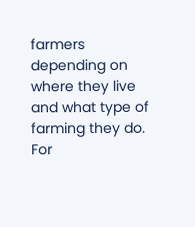farmers depending on where they live and what type of farming they do. For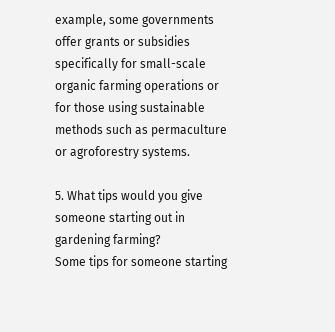example, some governments offer grants or subsidies specifically for small-scale organic farming operations or for those using sustainable methods such as permaculture or agroforestry systems.

5. What tips would you give someone starting out in gardening farming?
Some tips for someone starting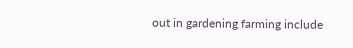out in gardening farming include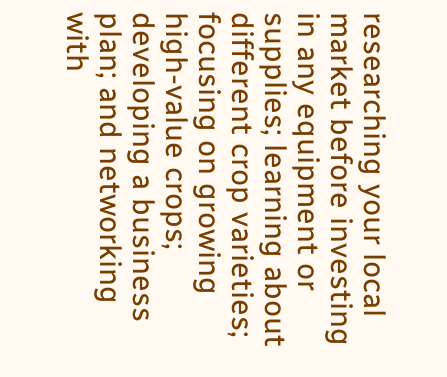researching your local market before investing in any equipment or supplies; learning about different crop varieties; focusing on growing high-value crops; developing a business plan; and networking with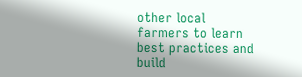other local farmers to learn best practices and build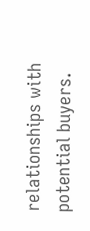relationships with potential buyers.